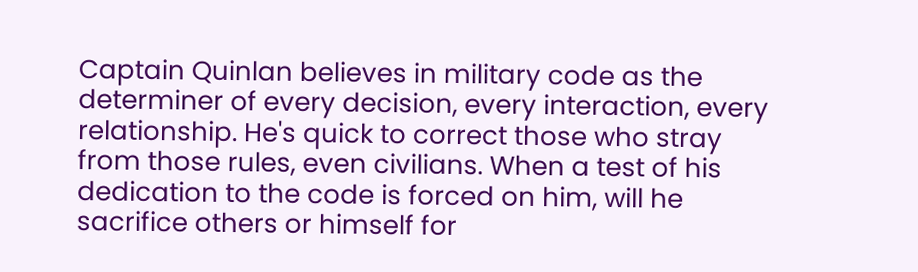Captain Quinlan believes in military code as the determiner of every decision, every interaction, every relationship. He's quick to correct those who stray from those rules, even civilians. When a test of his dedication to the code is forced on him, will he sacrifice others or himself for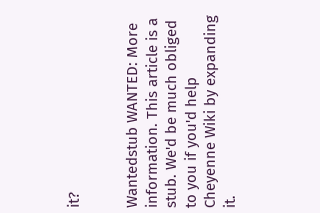it?


Wantedstub WANTED: More information. This article is a stub. We'd be much obliged to you if you'd help Cheyenne Wiki by expanding it.